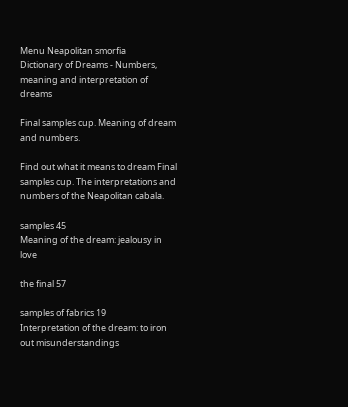Menu Neapolitan smorfia
Dictionary of Dreams - Numbers, meaning and interpretation of dreams

Final samples cup. Meaning of dream and numbers.

Find out what it means to dream Final samples cup. The interpretations and numbers of the Neapolitan cabala.

samples 45
Meaning of the dream: jealousy in love

the final 57

samples of fabrics 19
Interpretation of the dream: to iron out misunderstandings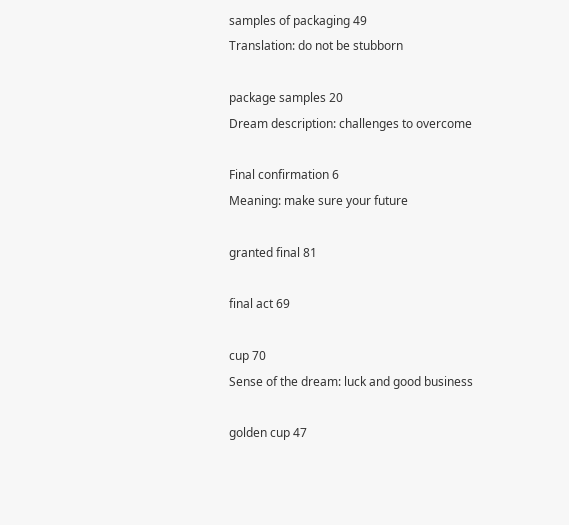samples of packaging 49
Translation: do not be stubborn

package samples 20
Dream description: challenges to overcome

Final confirmation 6
Meaning: make sure your future

granted final 81

final act 69

cup 70
Sense of the dream: luck and good business

golden cup 47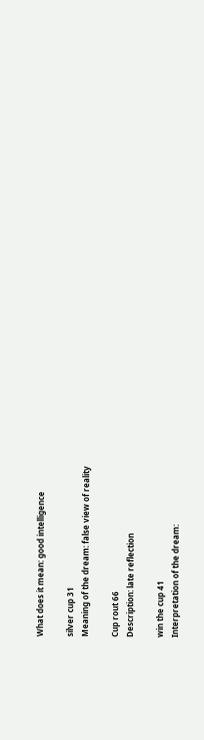What does it mean: good intelligence

silver cup 31
Meaning of the dream: false view of reality

Cup rout 66
Description: late reflection

win the cup 41
Interpretation of the dream: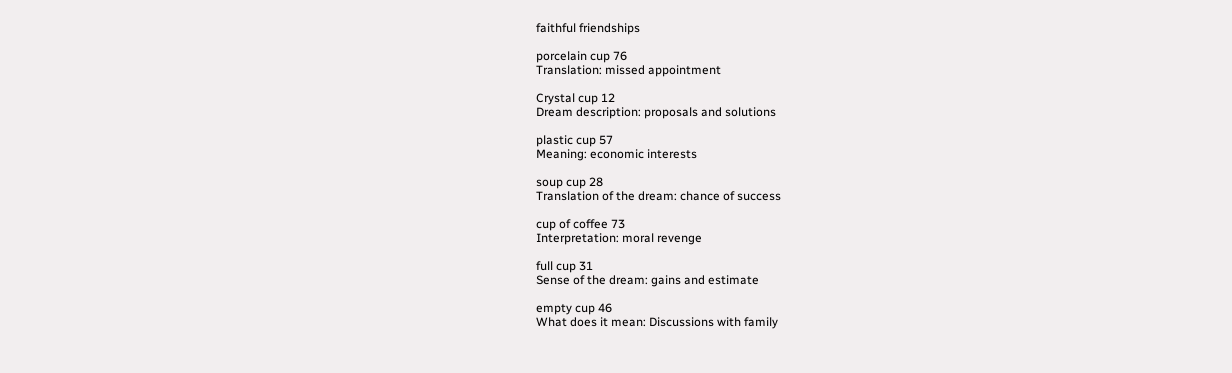faithful friendships

porcelain cup 76
Translation: missed appointment

Crystal cup 12
Dream description: proposals and solutions

plastic cup 57
Meaning: economic interests

soup cup 28
Translation of the dream: chance of success

cup of coffee 73
Interpretation: moral revenge

full cup 31
Sense of the dream: gains and estimate

empty cup 46
What does it mean: Discussions with family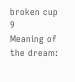broken cup 9
Meaning of the dream: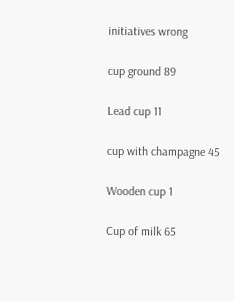initiatives wrong

cup ground 89

Lead cup 11

cup with champagne 45

Wooden cup 1

Cup of milk 65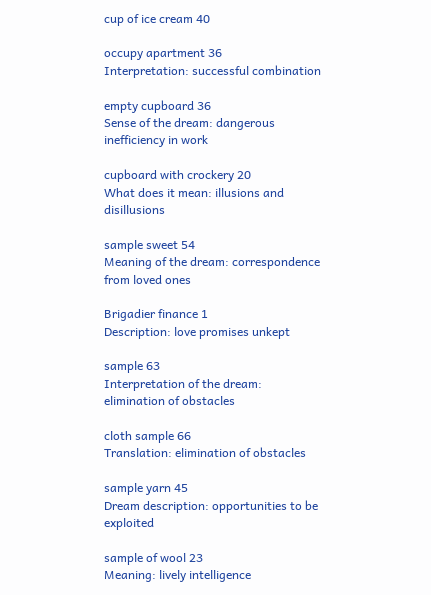cup of ice cream 40

occupy apartment 36
Interpretation: successful combination

empty cupboard 36
Sense of the dream: dangerous inefficiency in work

cupboard with crockery 20
What does it mean: illusions and disillusions

sample sweet 54
Meaning of the dream: correspondence from loved ones

Brigadier finance 1
Description: love promises unkept

sample 63
Interpretation of the dream: elimination of obstacles

cloth sample 66
Translation: elimination of obstacles

sample yarn 45
Dream description: opportunities to be exploited

sample of wool 23
Meaning: lively intelligence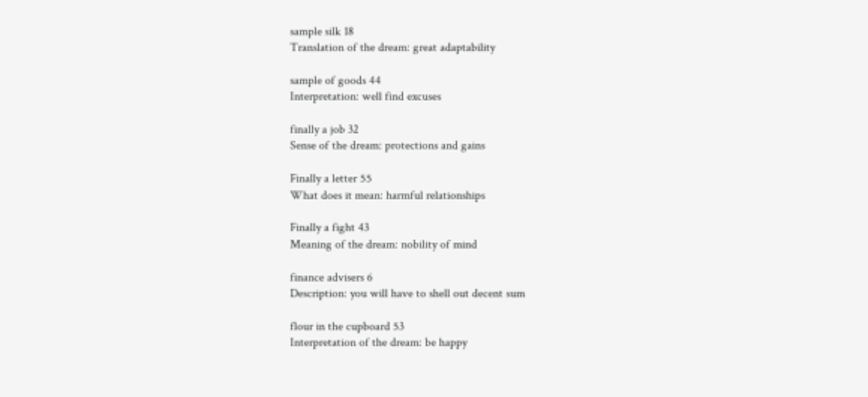sample silk 18
Translation of the dream: great adaptability

sample of goods 44
Interpretation: well find excuses

finally a job 32
Sense of the dream: protections and gains

Finally a letter 55
What does it mean: harmful relationships

Finally a fight 43
Meaning of the dream: nobility of mind

finance advisers 6
Description: you will have to shell out decent sum

flour in the cupboard 53
Interpretation of the dream: be happy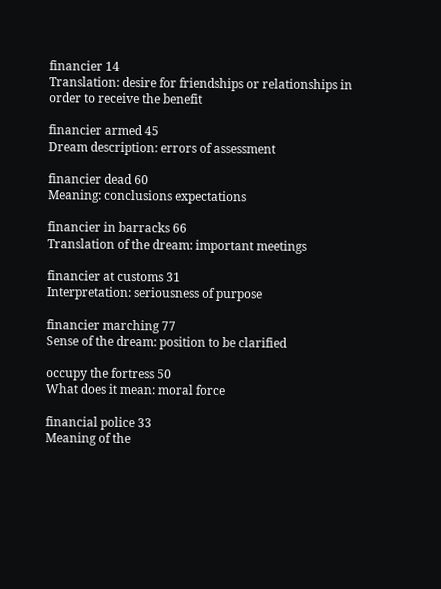financier 14
Translation: desire for friendships or relationships in order to receive the benefit

financier armed 45
Dream description: errors of assessment

financier dead 60
Meaning: conclusions expectations

financier in barracks 66
Translation of the dream: important meetings

financier at customs 31
Interpretation: seriousness of purpose

financier marching 77
Sense of the dream: position to be clarified

occupy the fortress 50
What does it mean: moral force

financial police 33
Meaning of the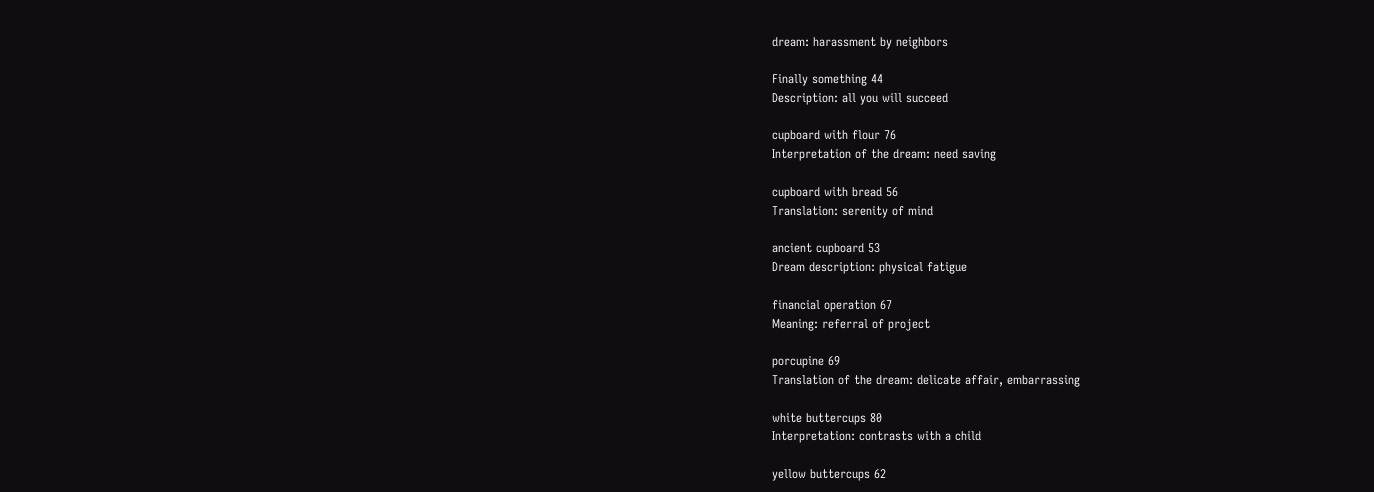dream: harassment by neighbors

Finally something 44
Description: all you will succeed

cupboard with flour 76
Interpretation of the dream: need saving

cupboard with bread 56
Translation: serenity of mind

ancient cupboard 53
Dream description: physical fatigue

financial operation 67
Meaning: referral of project

porcupine 69
Translation of the dream: delicate affair, embarrassing

white buttercups 80
Interpretation: contrasts with a child

yellow buttercups 62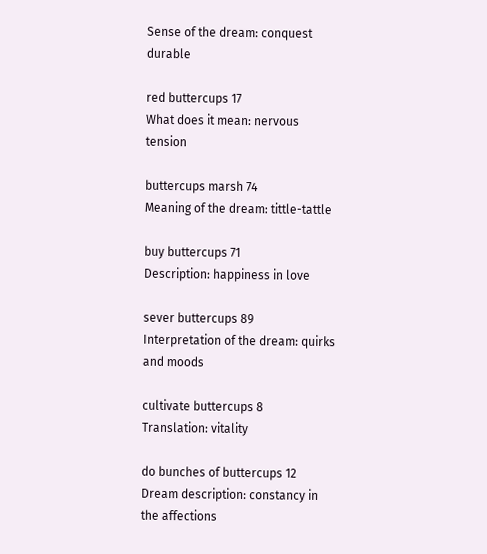Sense of the dream: conquest durable

red buttercups 17
What does it mean: nervous tension

buttercups marsh 74
Meaning of the dream: tittle-tattle

buy buttercups 71
Description: happiness in love

sever buttercups 89
Interpretation of the dream: quirks and moods

cultivate buttercups 8
Translation: vitality

do bunches of buttercups 12
Dream description: constancy in the affections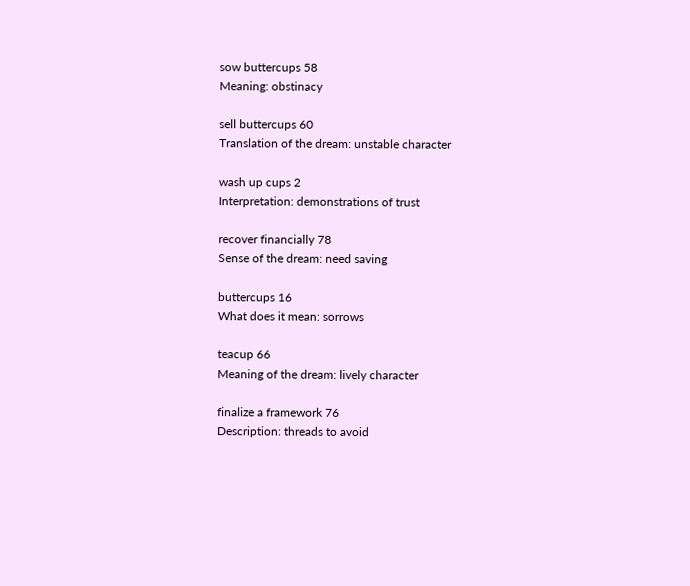sow buttercups 58
Meaning: obstinacy

sell buttercups 60
Translation of the dream: unstable character

wash up cups 2
Interpretation: demonstrations of trust

recover financially 78
Sense of the dream: need saving

buttercups 16
What does it mean: sorrows

teacup 66
Meaning of the dream: lively character

finalize a framework 76
Description: threads to avoid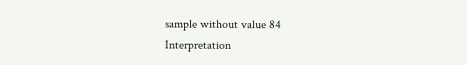sample without value 84
Interpretation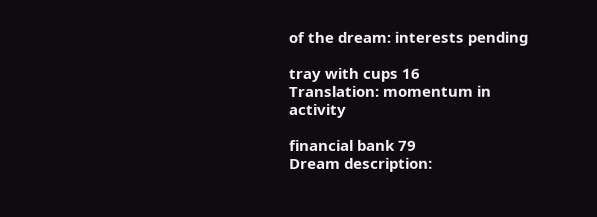of the dream: interests pending

tray with cups 16
Translation: momentum in activity

financial bank 79
Dream description: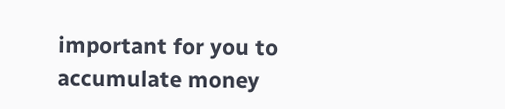important for you to accumulate money